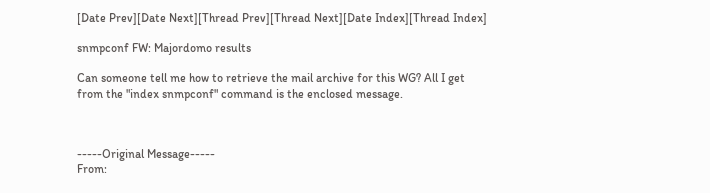[Date Prev][Date Next][Thread Prev][Thread Next][Date Index][Thread Index]

snmpconf FW: Majordomo results

Can someone tell me how to retrieve the mail archive for this WG? All I get
from the "index snmpconf" command is the enclosed message.



-----Original Message-----
From: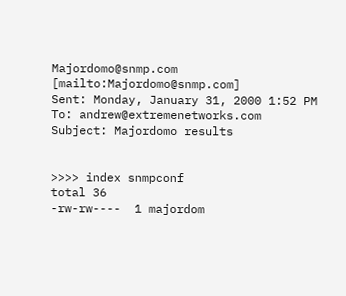Majordomo@snmp.com [mailto:Majordomo@snmp.com]
Sent: Monday, January 31, 2000 1:52 PM
To: andrew@extremenetworks.com
Subject: Majordomo results


>>>> index snmpconf
total 36
-rw-rw----  1 majordom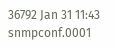36792 Jan 31 11:43 snmpconf.0001